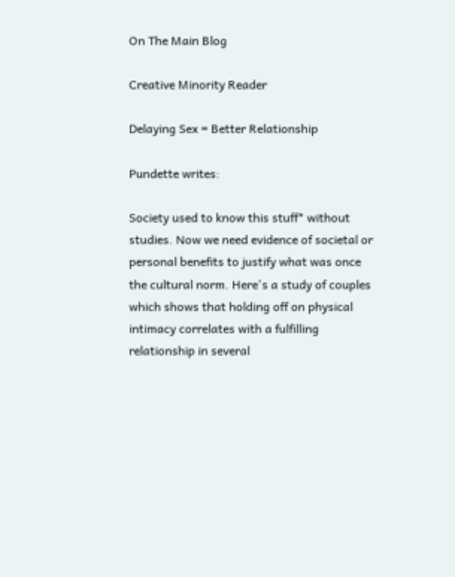On The Main Blog

Creative Minority Reader

Delaying Sex = Better Relationship

Pundette writes:

Society used to know this stuff* without studies. Now we need evidence of societal or personal benefits to justify what was once the cultural norm. Here's a study of couples which shows that holding off on physical intimacy correlates with a fulfilling relationship in several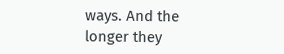ways. And the longer they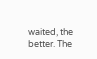waited, the better. The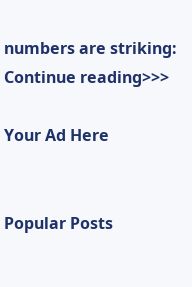numbers are striking:
Continue reading>>>

Your Ad Here


Popular Posts